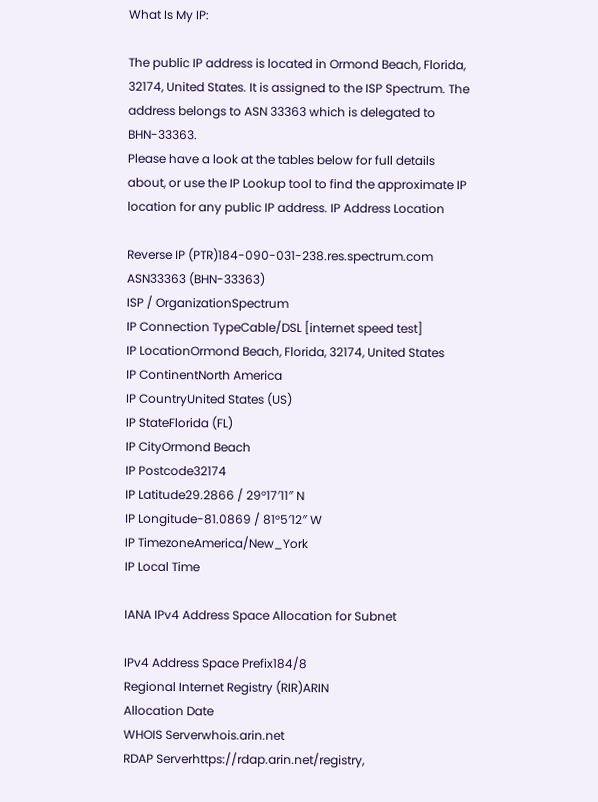What Is My IP:

The public IP address is located in Ormond Beach, Florida, 32174, United States. It is assigned to the ISP Spectrum. The address belongs to ASN 33363 which is delegated to BHN-33363.
Please have a look at the tables below for full details about, or use the IP Lookup tool to find the approximate IP location for any public IP address. IP Address Location

Reverse IP (PTR)184-090-031-238.res.spectrum.com
ASN33363 (BHN-33363)
ISP / OrganizationSpectrum
IP Connection TypeCable/DSL [internet speed test]
IP LocationOrmond Beach, Florida, 32174, United States
IP ContinentNorth America
IP CountryUnited States (US)
IP StateFlorida (FL)
IP CityOrmond Beach
IP Postcode32174
IP Latitude29.2866 / 29°17′11″ N
IP Longitude-81.0869 / 81°5′12″ W
IP TimezoneAmerica/New_York
IP Local Time

IANA IPv4 Address Space Allocation for Subnet

IPv4 Address Space Prefix184/8
Regional Internet Registry (RIR)ARIN
Allocation Date
WHOIS Serverwhois.arin.net
RDAP Serverhttps://rdap.arin.net/registry,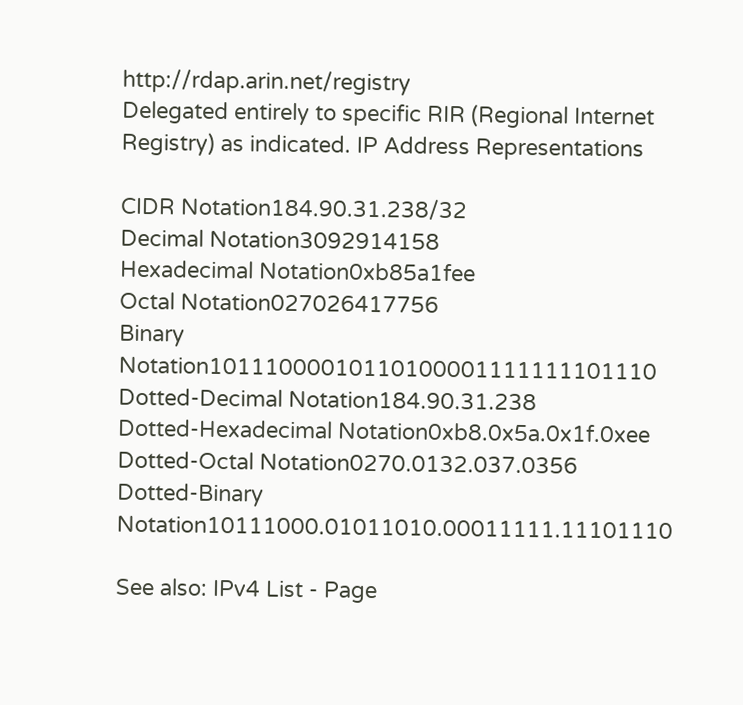http://rdap.arin.net/registry
Delegated entirely to specific RIR (Regional Internet Registry) as indicated. IP Address Representations

CIDR Notation184.90.31.238/32
Decimal Notation3092914158
Hexadecimal Notation0xb85a1fee
Octal Notation027026417756
Binary Notation10111000010110100001111111101110
Dotted-Decimal Notation184.90.31.238
Dotted-Hexadecimal Notation0xb8.0x5a.0x1f.0xee
Dotted-Octal Notation0270.0132.037.0356
Dotted-Binary Notation10111000.01011010.00011111.11101110

See also: IPv4 List - Page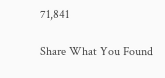71,841

Share What You Found